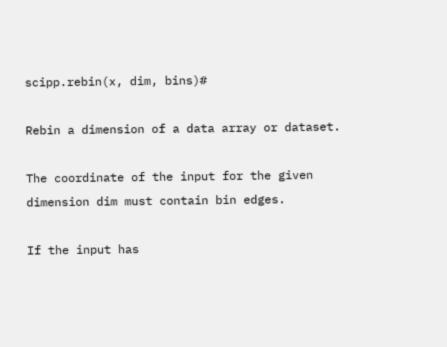scipp.rebin(x, dim, bins)#

Rebin a dimension of a data array or dataset.

The coordinate of the input for the given dimension dim must contain bin edges.

If the input has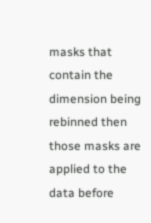masks that contain the dimension being rebinned then those masks are applied to the data before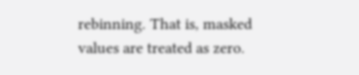rebinning. That is, masked values are treated as zero.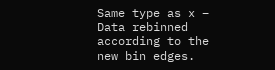Same type as x – Data rebinned according to the new bin edges.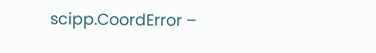scipp.CoordError –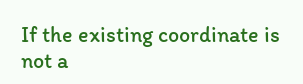If the existing coordinate is not a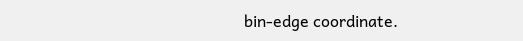bin-edge coordinate.